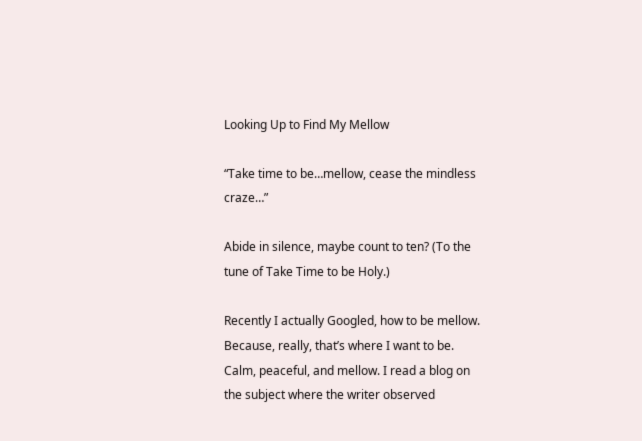Looking Up to Find My Mellow

“Take time to be…mellow, cease the mindless craze…”

Abide in silence, maybe count to ten? (To the tune of Take Time to be Holy.)

Recently I actually Googled, how to be mellow. Because, really, that’s where I want to be. Calm, peaceful, and mellow. I read a blog on the subject where the writer observed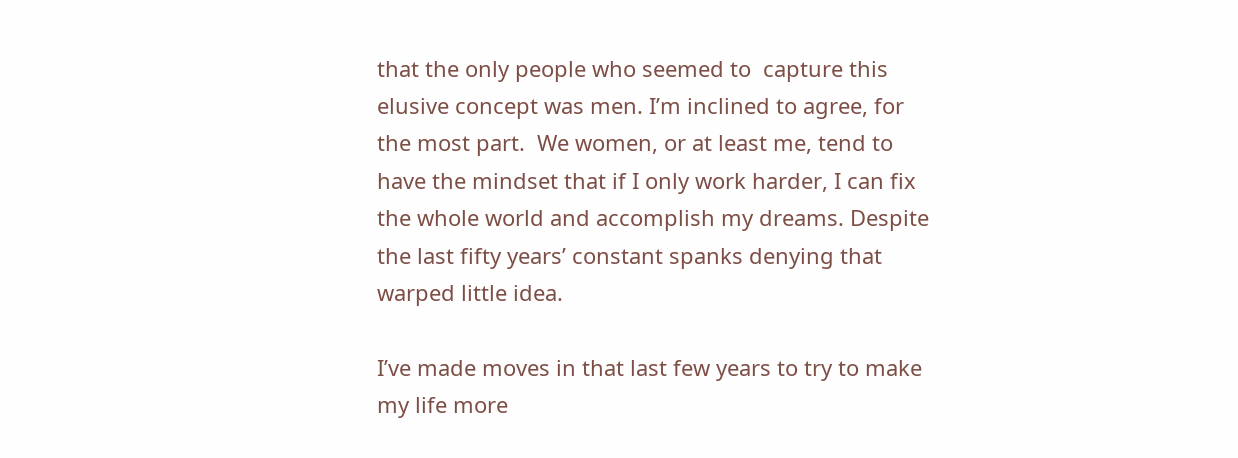that the only people who seemed to  capture this elusive concept was men. I’m inclined to agree, for the most part.  We women, or at least me, tend to have the mindset that if I only work harder, I can fix the whole world and accomplish my dreams. Despite the last fifty years’ constant spanks denying that warped little idea.

I’ve made moves in that last few years to try to make my life more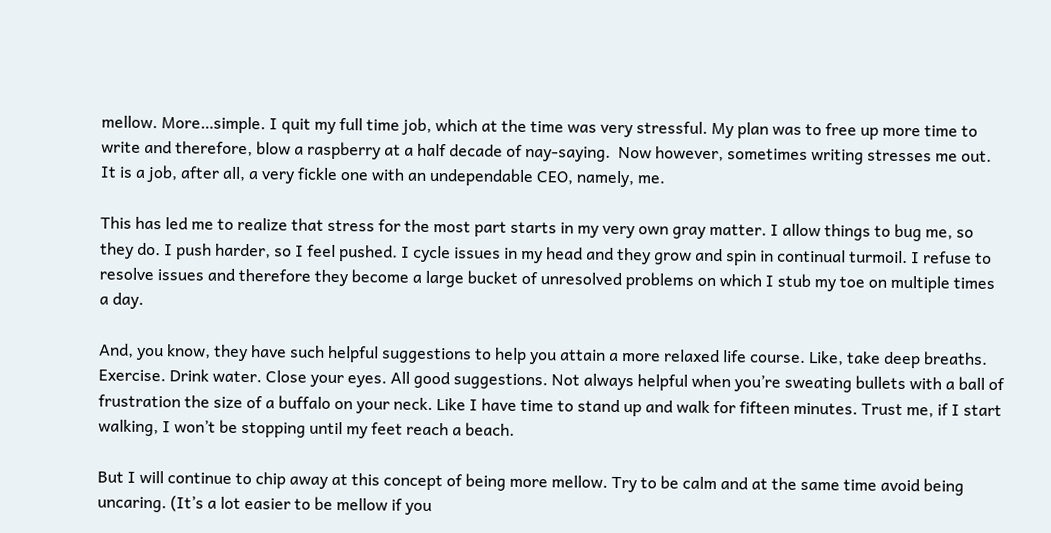mellow. More…simple. I quit my full time job, which at the time was very stressful. My plan was to free up more time to write and therefore, blow a raspberry at a half decade of nay-saying.  Now however, sometimes writing stresses me out. It is a job, after all, a very fickle one with an undependable CEO, namely, me.

This has led me to realize that stress for the most part starts in my very own gray matter. I allow things to bug me, so they do. I push harder, so I feel pushed. I cycle issues in my head and they grow and spin in continual turmoil. I refuse to resolve issues and therefore they become a large bucket of unresolved problems on which I stub my toe on multiple times a day.

And, you know, they have such helpful suggestions to help you attain a more relaxed life course. Like, take deep breaths. Exercise. Drink water. Close your eyes. All good suggestions. Not always helpful when you’re sweating bullets with a ball of frustration the size of a buffalo on your neck. Like I have time to stand up and walk for fifteen minutes. Trust me, if I start walking, I won’t be stopping until my feet reach a beach.

But I will continue to chip away at this concept of being more mellow. Try to be calm and at the same time avoid being uncaring. (It’s a lot easier to be mellow if you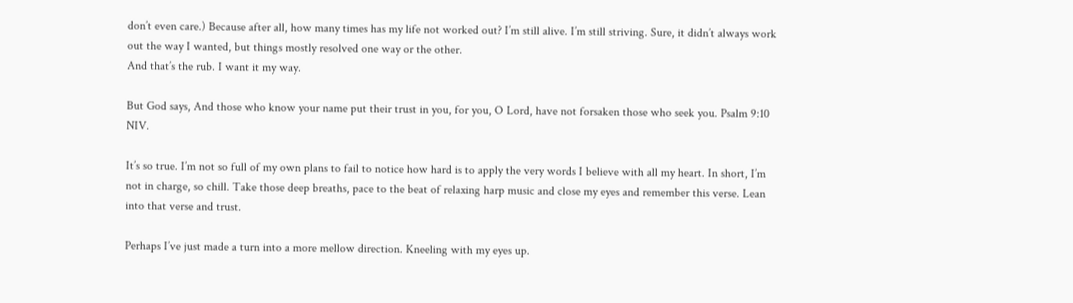don’t even care.) Because after all, how many times has my life not worked out? I’m still alive. I’m still striving. Sure, it didn’t always work out the way I wanted, but things mostly resolved one way or the other.
And that’s the rub. I want it my way.

But God says, And those who know your name put their trust in you, for you, O Lord, have not forsaken those who seek you. Psalm 9:10 NIV.

It’s so true. I’m not so full of my own plans to fail to notice how hard is to apply the very words I believe with all my heart. In short, I’m not in charge, so chill. Take those deep breaths, pace to the beat of relaxing harp music and close my eyes and remember this verse. Lean into that verse and trust.

Perhaps I’ve just made a turn into a more mellow direction. Kneeling with my eyes up.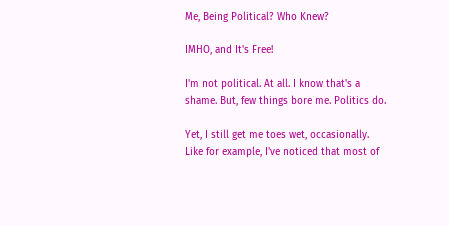Me, Being Political? Who Knew?

IMHO, and It's Free!

I'm not political. At all. I know that's a shame. But, few things bore me. Politics do.

Yet, I still get me toes wet, occasionally. Like for example, I've noticed that most of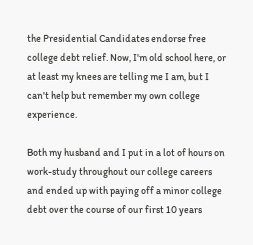the Presidential Candidates endorse free college debt relief. Now, I'm old school here, or at least my knees are telling me I am, but I can't help but remember my own college experience.

Both my husband and I put in a lot of hours on work-study throughout our college careers and ended up with paying off a minor college debt over the course of our first 10 years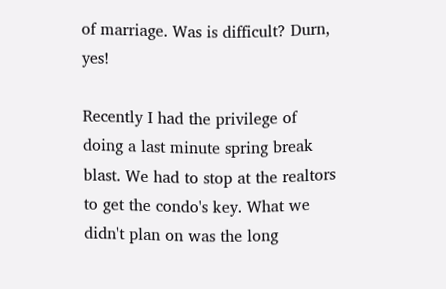of marriage. Was is difficult? Durn, yes!

Recently I had the privilege of doing a last minute spring break blast. We had to stop at the realtors to get the condo's key. What we didn't plan on was the long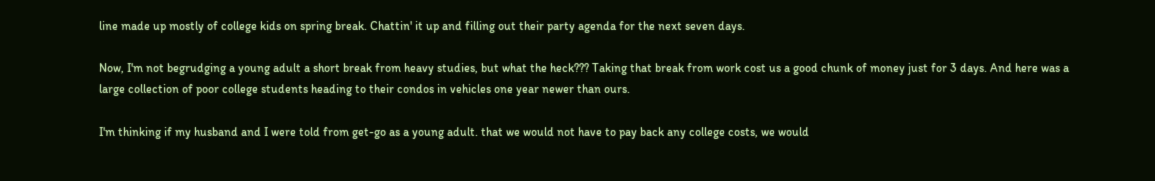line made up mostly of college kids on spring break. Chattin' it up and filling out their party agenda for the next seven days.

Now, I'm not begrudging a young adult a short break from heavy studies, but what the heck??? Taking that break from work cost us a good chunk of money just for 3 days. And here was a large collection of poor college students heading to their condos in vehicles one year newer than ours.

I'm thinking if my husband and I were told from get-go as a young adult. that we would not have to pay back any college costs, we would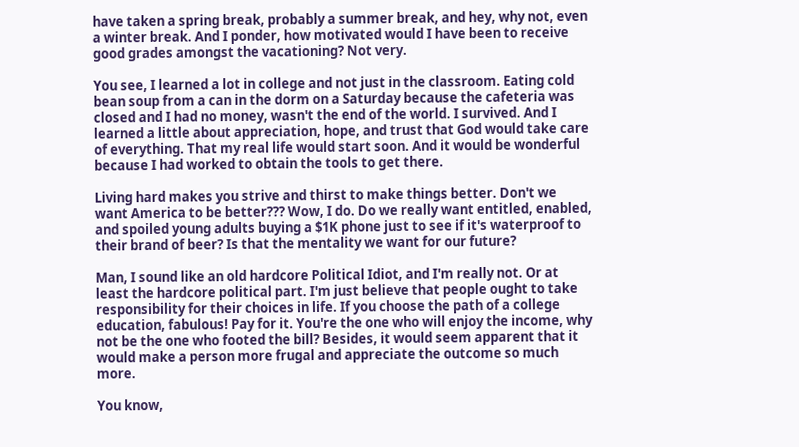have taken a spring break, probably a summer break, and hey, why not, even a winter break. And I ponder, how motivated would I have been to receive good grades amongst the vacationing? Not very.

You see, I learned a lot in college and not just in the classroom. Eating cold bean soup from a can in the dorm on a Saturday because the cafeteria was closed and I had no money, wasn't the end of the world. I survived. And I learned a little about appreciation, hope, and trust that God would take care of everything. That my real life would start soon. And it would be wonderful because I had worked to obtain the tools to get there.

Living hard makes you strive and thirst to make things better. Don't we want America to be better??? Wow, I do. Do we really want entitled, enabled, and spoiled young adults buying a $1K phone just to see if it's waterproof to their brand of beer? Is that the mentality we want for our future?

Man, I sound like an old hardcore Political Idiot, and I'm really not. Or at least the hardcore political part. I'm just believe that people ought to take responsibility for their choices in life. If you choose the path of a college education, fabulous! Pay for it. You're the one who will enjoy the income, why not be the one who footed the bill? Besides, it would seem apparent that it would make a person more frugal and appreciate the outcome so much more.

You know,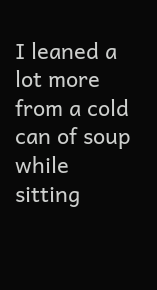I leaned a lot more from a cold can of soup while sitting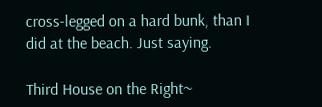cross-legged on a hard bunk, than I did at the beach. Just saying.

Third House on the Right~